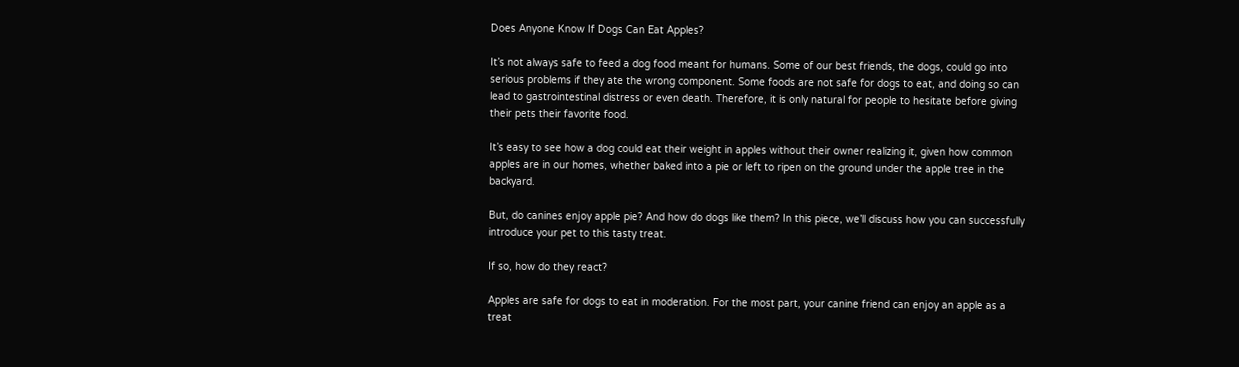Does Anyone Know If Dogs Can Eat Apples?

It’s not always safe to feed a dog food meant for humans. Some of our best friends, the dogs, could go into serious problems if they ate the wrong component. Some foods are not safe for dogs to eat, and doing so can lead to gastrointestinal distress or even death. Therefore, it is only natural for people to hesitate before giving their pets their favorite food.

It’s easy to see how a dog could eat their weight in apples without their owner realizing it, given how common apples are in our homes, whether baked into a pie or left to ripen on the ground under the apple tree in the backyard.

But, do canines enjoy apple pie? And how do dogs like them? In this piece, we’ll discuss how you can successfully introduce your pet to this tasty treat.

If so, how do they react?

Apples are safe for dogs to eat in moderation. For the most part, your canine friend can enjoy an apple as a treat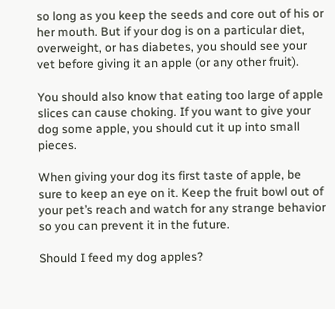so long as you keep the seeds and core out of his or her mouth. But if your dog is on a particular diet, overweight, or has diabetes, you should see your vet before giving it an apple (or any other fruit).

You should also know that eating too large of apple slices can cause choking. If you want to give your dog some apple, you should cut it up into small pieces.

When giving your dog its first taste of apple, be sure to keep an eye on it. Keep the fruit bowl out of your pet’s reach and watch for any strange behavior so you can prevent it in the future.

Should I feed my dog apples?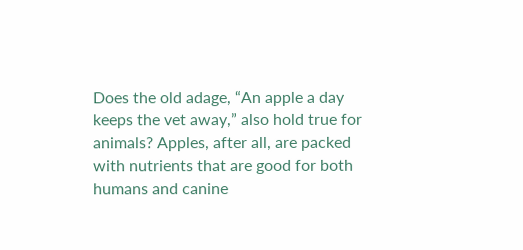Does the old adage, “An apple a day keeps the vet away,” also hold true for animals? Apples, after all, are packed with nutrients that are good for both humans and canine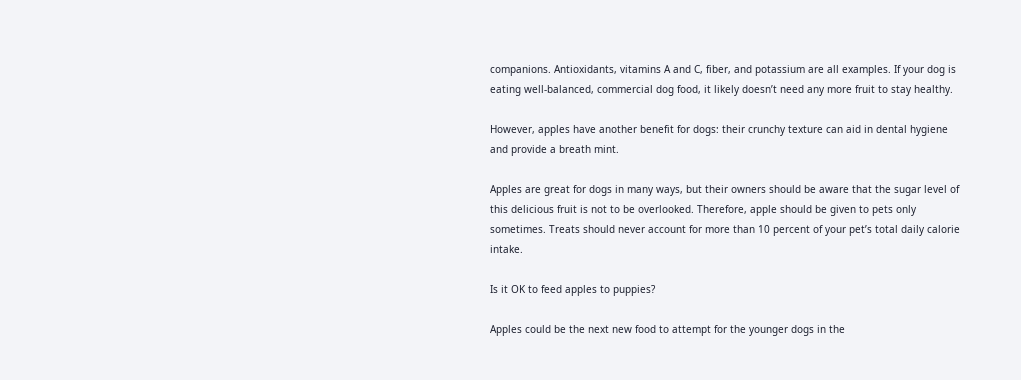companions. Antioxidants, vitamins A and C, fiber, and potassium are all examples. If your dog is eating well-balanced, commercial dog food, it likely doesn’t need any more fruit to stay healthy.

However, apples have another benefit for dogs: their crunchy texture can aid in dental hygiene and provide a breath mint.

Apples are great for dogs in many ways, but their owners should be aware that the sugar level of this delicious fruit is not to be overlooked. Therefore, apple should be given to pets only sometimes. Treats should never account for more than 10 percent of your pet’s total daily calorie intake.

Is it OK to feed apples to puppies?

Apples could be the next new food to attempt for the younger dogs in the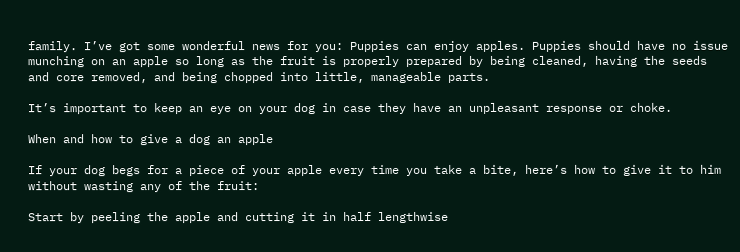family. I’ve got some wonderful news for you: Puppies can enjoy apples. Puppies should have no issue munching on an apple so long as the fruit is properly prepared by being cleaned, having the seeds and core removed, and being chopped into little, manageable parts.

It’s important to keep an eye on your dog in case they have an unpleasant response or choke.

When and how to give a dog an apple

If your dog begs for a piece of your apple every time you take a bite, here’s how to give it to him without wasting any of the fruit:

Start by peeling the apple and cutting it in half lengthwise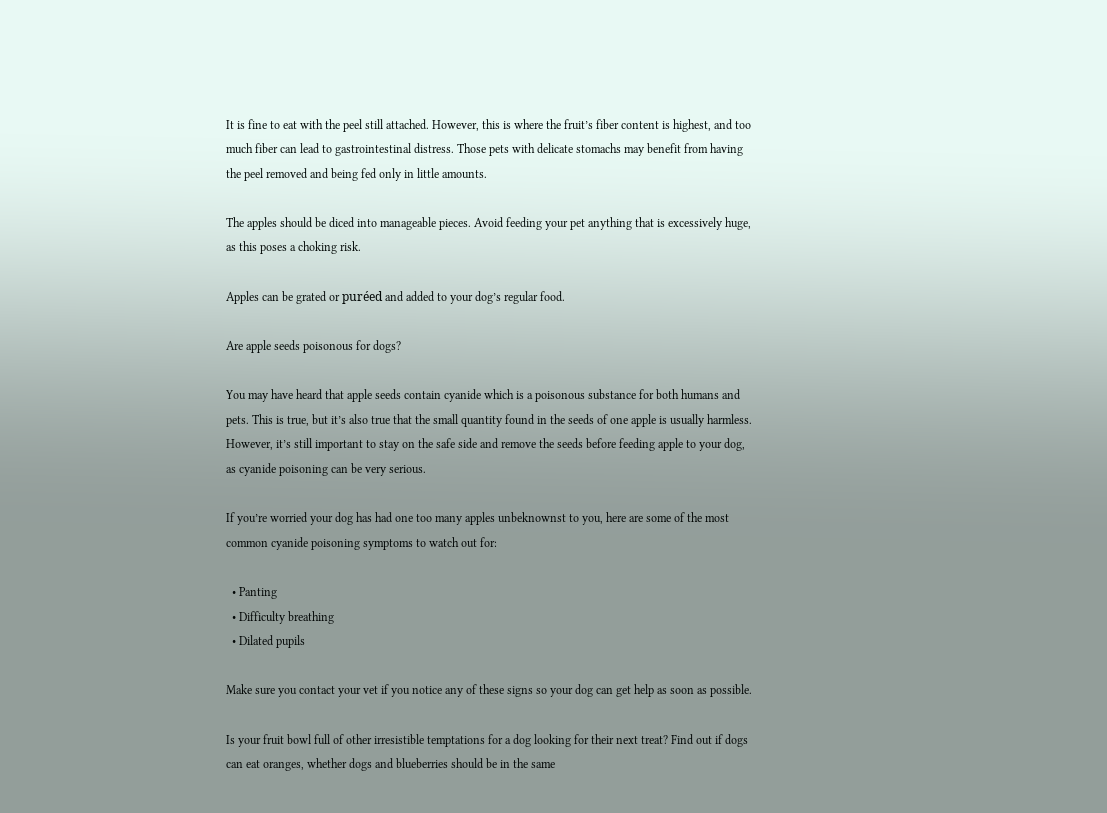It is fine to eat with the peel still attached. However, this is where the fruit’s fiber content is highest, and too much fiber can lead to gastrointestinal distress. Those pets with delicate stomachs may benefit from having the peel removed and being fed only in little amounts.

The apples should be diced into manageable pieces. Avoid feeding your pet anything that is excessively huge, as this poses a choking risk.

Apples can be grated or puréed and added to your dog’s regular food.

Are apple seeds poisonous for dogs?

You may have heard that apple seeds contain cyanide which is a poisonous substance for both humans and pets. This is true, but it’s also true that the small quantity found in the seeds of one apple is usually harmless. However, it’s still important to stay on the safe side and remove the seeds before feeding apple to your dog, as cyanide poisoning can be very serious.

If you’re worried your dog has had one too many apples unbeknownst to you, here are some of the most common cyanide poisoning symptoms to watch out for:

  • Panting
  • Difficulty breathing
  • Dilated pupils

Make sure you contact your vet if you notice any of these signs so your dog can get help as soon as possible.

Is your fruit bowl full of other irresistible temptations for a dog looking for their next treat? Find out if dogs can eat oranges, whether dogs and blueberries should be in the same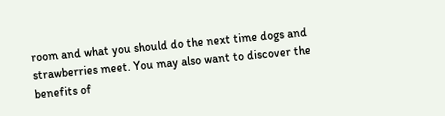room and what you should do the next time dogs and strawberries meet. You may also want to discover the benefits of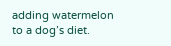adding watermelon to a dog’s diet.